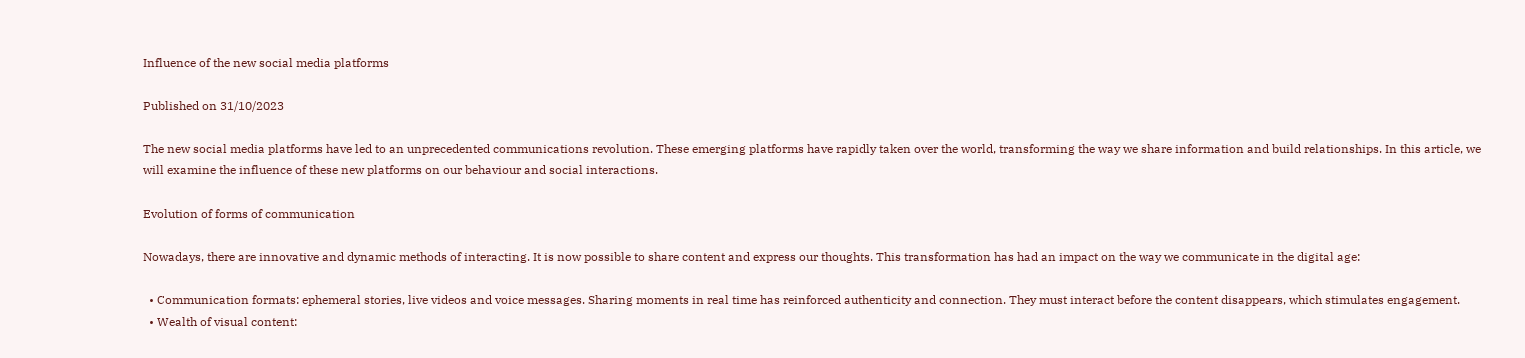Influence of the new social media platforms

Published on 31/10/2023

The new social media platforms have led to an unprecedented communications revolution. These emerging platforms have rapidly taken over the world, transforming the way we share information and build relationships. In this article, we will examine the influence of these new platforms on our behaviour and social interactions.

Evolution of forms of communication

Nowadays, there are innovative and dynamic methods of interacting. It is now possible to share content and express our thoughts. This transformation has had an impact on the way we communicate in the digital age:

  • Communication formats: ephemeral stories, live videos and voice messages. Sharing moments in real time has reinforced authenticity and connection. They must interact before the content disappears, which stimulates engagement.
  • Wealth of visual content: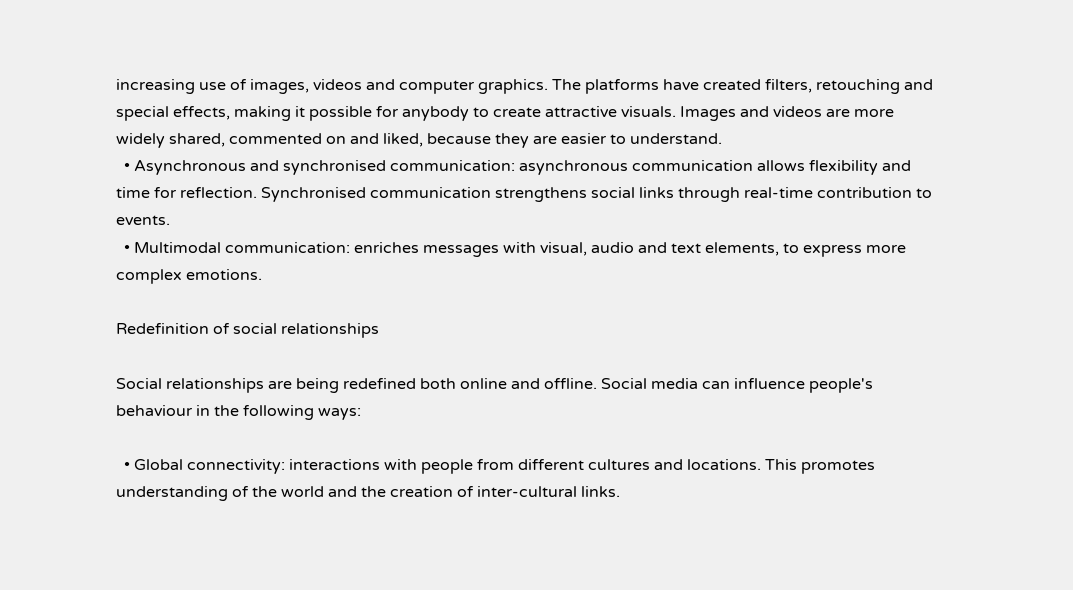increasing use of images, videos and computer graphics. The platforms have created filters, retouching and special effects, making it possible for anybody to create attractive visuals. Images and videos are more widely shared, commented on and liked, because they are easier to understand.
  • Asynchronous and synchronised communication: asynchronous communication allows flexibility and time for reflection. Synchronised communication strengthens social links through real-time contribution to events.
  • Multimodal communication: enriches messages with visual, audio and text elements, to express more complex emotions.

Redefinition of social relationships

Social relationships are being redefined both online and offline. Social media can influence people's behaviour in the following ways:

  • Global connectivity: interactions with people from different cultures and locations. This promotes understanding of the world and the creation of inter-cultural links.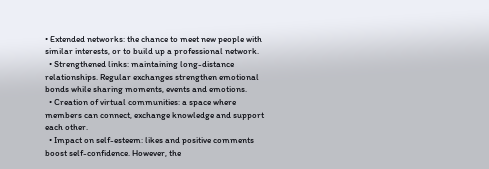• Extended networks: the chance to meet new people with similar interests, or to build up a professional network.
  • Strengthened links: maintaining long-distance relationships. Regular exchanges strengthen emotional bonds while sharing moments, events and emotions.
  • Creation of virtual communities: a space where members can connect, exchange knowledge and support each other.
  • Impact on self-esteem: likes and positive comments boost self-confidence. However, the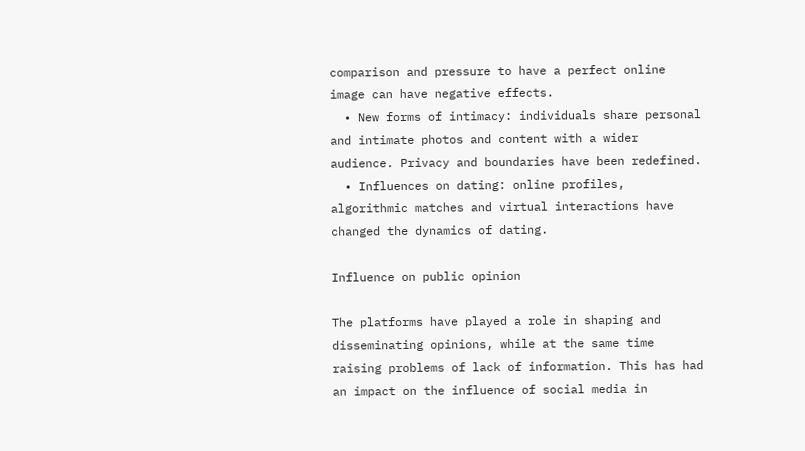comparison and pressure to have a perfect online image can have negative effects.
  • New forms of intimacy: individuals share personal and intimate photos and content with a wider audience. Privacy and boundaries have been redefined.
  • Influences on dating: online profiles, algorithmic matches and virtual interactions have changed the dynamics of dating.

Influence on public opinion

The platforms have played a role in shaping and disseminating opinions, while at the same time raising problems of lack of information. This has had an impact on the influence of social media in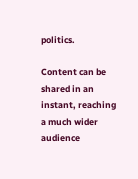politics.

Content can be shared in an instant, reaching a much wider audience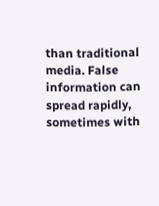than traditional media. False information can spread rapidly, sometimes with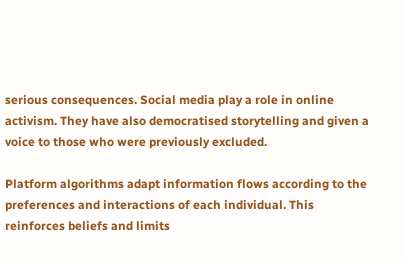serious consequences. Social media play a role in online activism. They have also democratised storytelling and given a voice to those who were previously excluded.

Platform algorithms adapt information flows according to the preferences and interactions of each individual. This reinforces beliefs and limits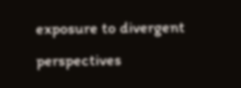exposure to divergent perspectives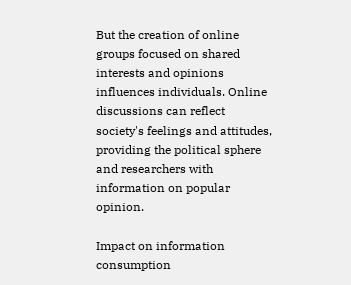But the creation of online groups focused on shared interests and opinions influences individuals. Online discussions can reflect society's feelings and attitudes, providing the political sphere and researchers with information on popular opinion.

Impact on information consumption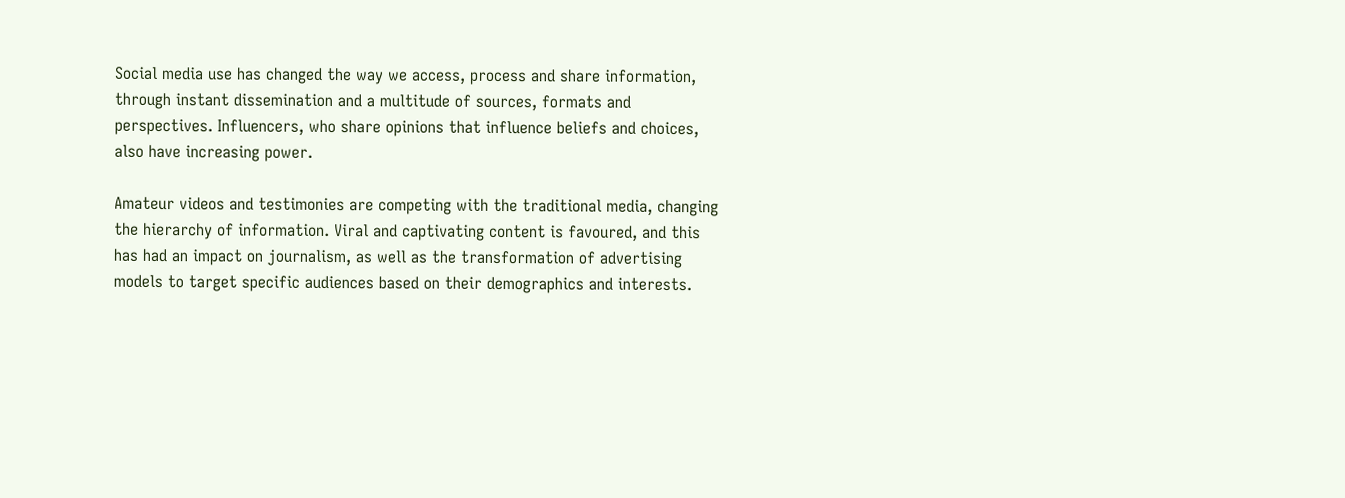Social media use has changed the way we access, process and share information, through instant dissemination and a multitude of sources, formats and perspectives. Influencers, who share opinions that influence beliefs and choices, also have increasing power.

Amateur videos and testimonies are competing with the traditional media, changing the hierarchy of information. Viral and captivating content is favoured, and this has had an impact on journalism, as well as the transformation of advertising models to target specific audiences based on their demographics and interests.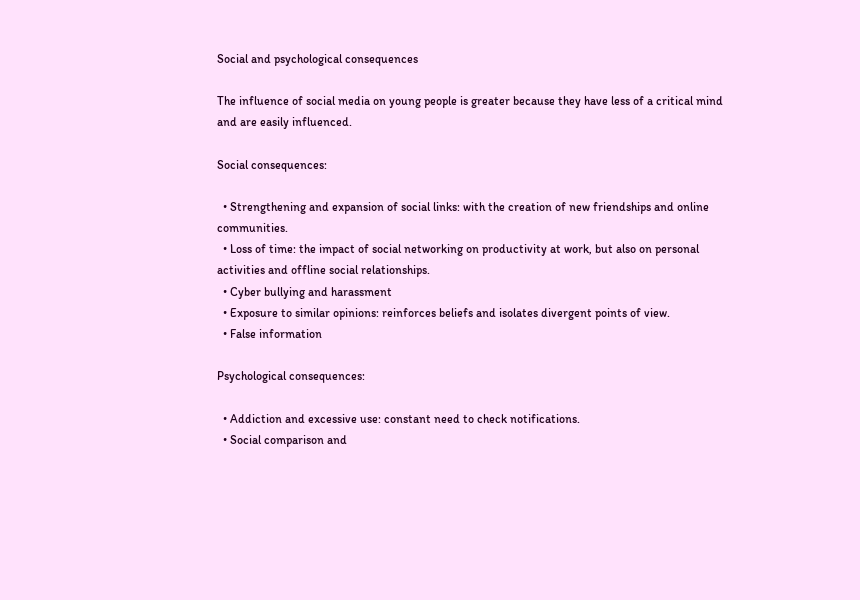Social and psychological consequences

The influence of social media on young people is greater because they have less of a critical mind and are easily influenced.

Social consequences:

  • Strengthening and expansion of social links: with the creation of new friendships and online communities.
  • Loss of time: the impact of social networking on productivity at work, but also on personal activities and offline social relationships.
  • Cyber bullying and harassment
  • Exposure to similar opinions: reinforces beliefs and isolates divergent points of view.
  • False information

Psychological consequences:

  • Addiction and excessive use: constant need to check notifications.
  • Social comparison and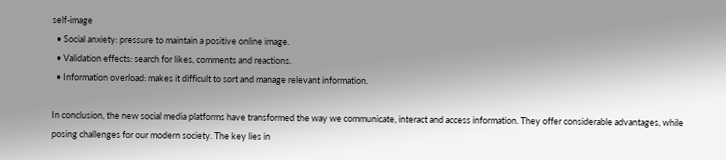self-image
  • Social anxiety: pressure to maintain a positive online image.
  • Validation effects: search for likes, comments and reactions.
  • Information overload: makes it difficult to sort and manage relevant information.

In conclusion, the new social media platforms have transformed the way we communicate, interact and access information. They offer considerable advantages, while posing challenges for our modern society. The key lies in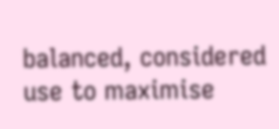balanced, considered use to maximise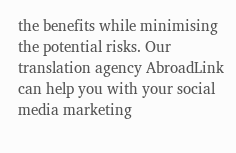the benefits while minimising the potential risks. Our translation agency AbroadLink can help you with your social media marketing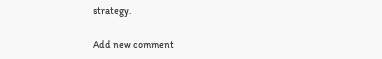strategy.

Add new comment